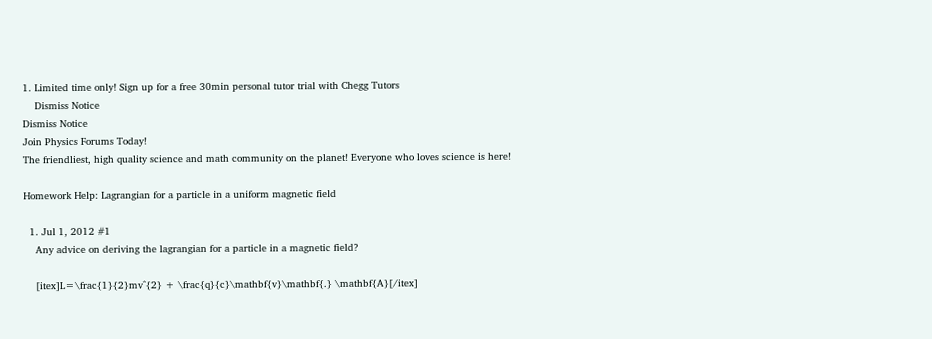1. Limited time only! Sign up for a free 30min personal tutor trial with Chegg Tutors
    Dismiss Notice
Dismiss Notice
Join Physics Forums Today!
The friendliest, high quality science and math community on the planet! Everyone who loves science is here!

Homework Help: Lagrangian for a particle in a uniform magnetic field

  1. Jul 1, 2012 #1
    Any advice on deriving the lagrangian for a particle in a magnetic field?

    [itex]L=\frac{1}{2}mv^{2} + \frac{q}{c}\mathbf{v}\mathbf{.} \mathbf{A}[/itex]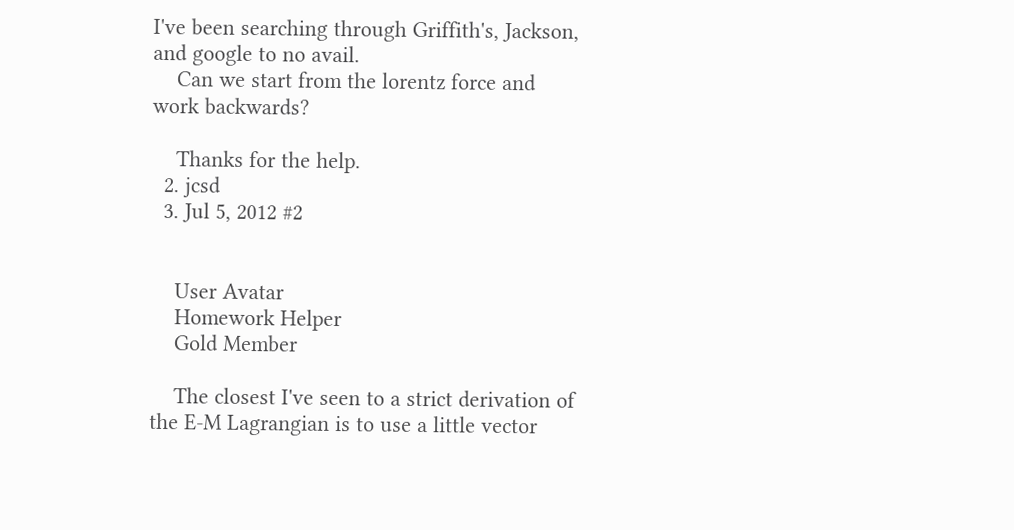I've been searching through Griffith's, Jackson, and google to no avail.
    Can we start from the lorentz force and work backwards?

    Thanks for the help.
  2. jcsd
  3. Jul 5, 2012 #2


    User Avatar
    Homework Helper
    Gold Member

    The closest I've seen to a strict derivation of the E-M Lagrangian is to use a little vector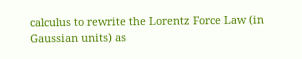calculus to rewrite the Lorentz Force Law (in Gaussian units) as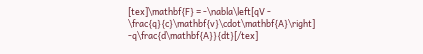[tex]\mathbf{F} = -\nabla\left[qV - \frac{q}{c}\mathbf{v}\cdot\mathbf{A}\right] -q\frac{d\mathbf{A}}{dt}[/tex]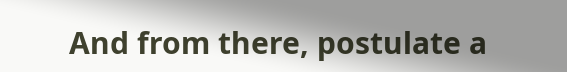And from there, postulate a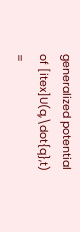generalized potential of [itex]U(q,\dot{q},t) =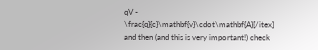qV - \frac{q}{c}\mathbf{v}\cdot\mathbf{A}[/itex] and then (and this is very important!) check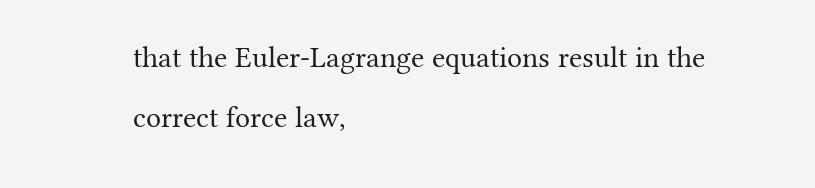that the Euler-Lagrange equations result in the correct force law,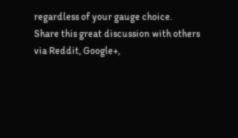regardless of your gauge choice.
Share this great discussion with others via Reddit, Google+,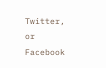Twitter, or Facebook